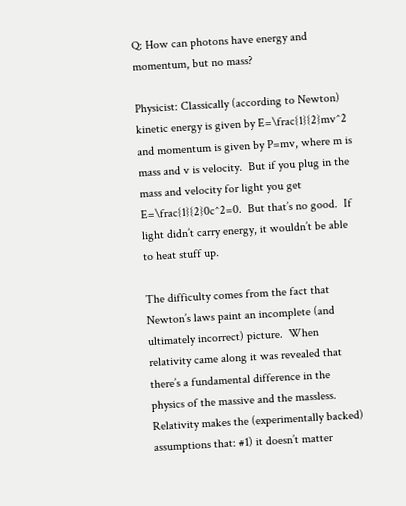Q: How can photons have energy and momentum, but no mass?

Physicist: Classically (according to Newton) kinetic energy is given by E=\frac{1}{2}mv^2 and momentum is given by P=mv, where m is mass and v is velocity.  But if you plug in the mass and velocity for light you get E=\frac{1}{2}0c^2=0.  But that’s no good.  If light didn’t carry energy, it wouldn’t be able to heat stuff up.

The difficulty comes from the fact that Newton’s laws paint an incomplete (and ultimately incorrect) picture.  When relativity came along it was revealed that there’s a fundamental difference in the physics of the massive and the massless.  Relativity makes the (experimentally backed) assumptions that: #1) it doesn’t matter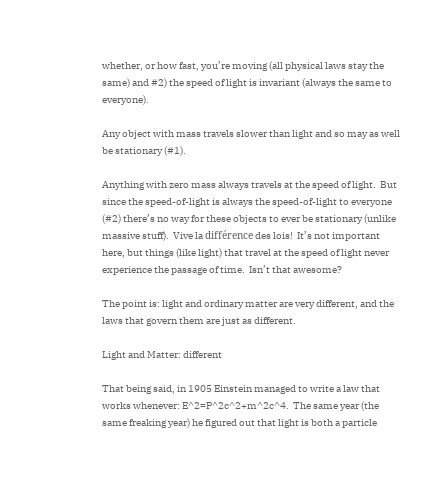whether, or how fast, you’re moving (all physical laws stay the same) and #2) the speed of light is invariant (always the same to everyone).

Any object with mass travels slower than light and so may as well be stationary (#1).

Anything with zero mass always travels at the speed of light.  But since the speed-of-light is always the speed-of-light to everyone (#2) there’s no way for these objects to ever be stationary (unlike massive stuff).  Vive la différence des lois!  It’s not important here, but things (like light) that travel at the speed of light never experience the passage of time.  Isn’t that awesome?

The point is: light and ordinary matter are very different, and the laws that govern them are just as different.

Light and Matter: different

That being said, in 1905 Einstein managed to write a law that works whenever: E^2=P^2c^2+m^2c^4.  The same year (the same freaking year) he figured out that light is both a particle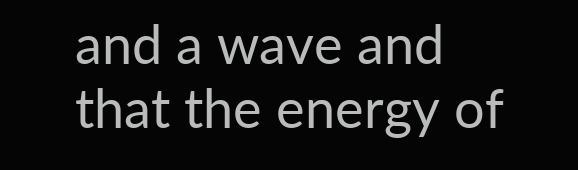and a wave and that the energy of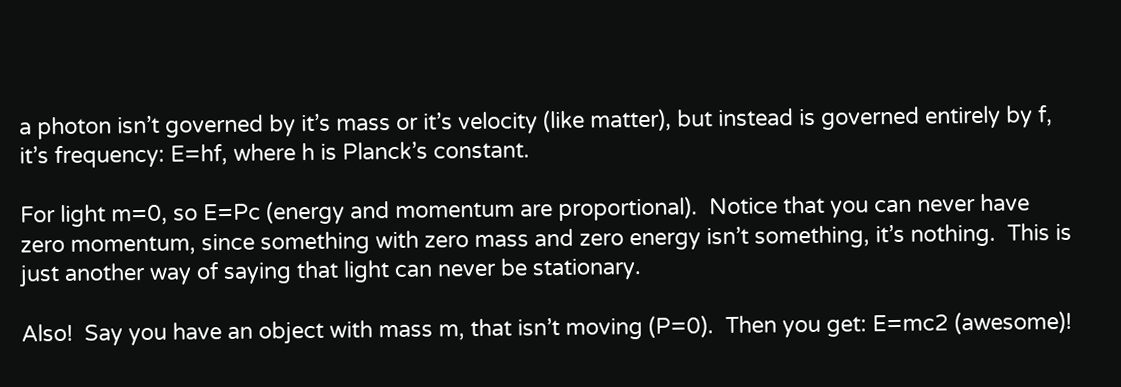a photon isn’t governed by it’s mass or it’s velocity (like matter), but instead is governed entirely by f, it’s frequency: E=hf, where h is Planck’s constant.

For light m=0, so E=Pc (energy and momentum are proportional).  Notice that you can never have zero momentum, since something with zero mass and zero energy isn’t something, it’s nothing.  This is just another way of saying that light can never be stationary.

Also!  Say you have an object with mass m, that isn’t moving (P=0).  Then you get: E=mc2 (awesome)!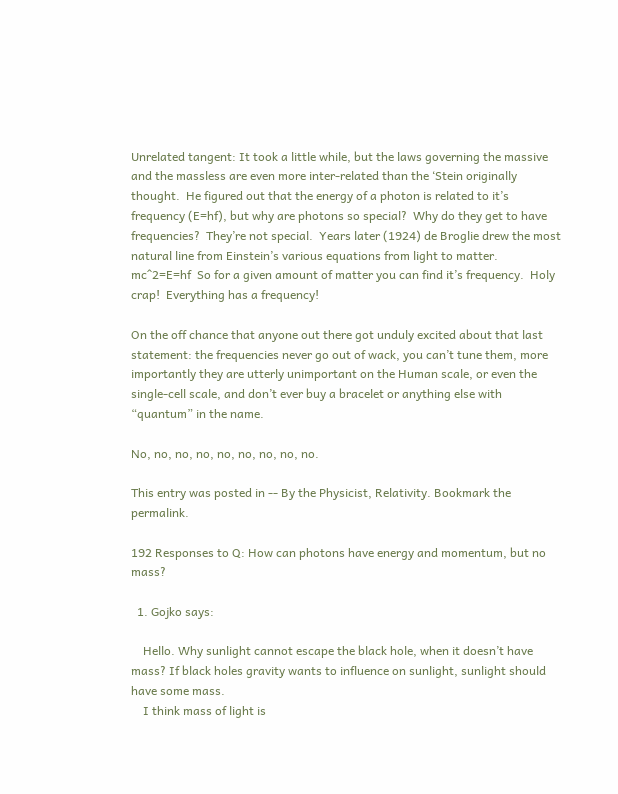Unrelated tangent: It took a little while, but the laws governing the massive and the massless are even more inter-related than the ‘Stein originally thought.  He figured out that the energy of a photon is related to it’s frequency (E=hf), but why are photons so special?  Why do they get to have frequencies?  They’re not special.  Years later (1924) de Broglie drew the most natural line from Einstein’s various equations from light to matter.  mc^2=E=hf  So for a given amount of matter you can find it’s frequency.  Holy crap!  Everything has a frequency!

On the off chance that anyone out there got unduly excited about that last statement: the frequencies never go out of wack, you can’t tune them, more importantly they are utterly unimportant on the Human scale, or even the single-cell scale, and don’t ever buy a bracelet or anything else with “quantum” in the name.

No, no, no, no, no, no, no, no, no.

This entry was posted in -- By the Physicist, Relativity. Bookmark the permalink.

192 Responses to Q: How can photons have energy and momentum, but no mass?

  1. Gojko says:

    Hello. Why sunlight cannot escape the black hole, when it doesn’t have mass? If black holes gravity wants to influence on sunlight, sunlight should have some mass.
    I think mass of light is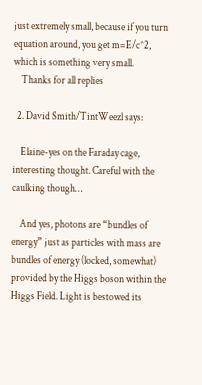just extremely small, because if you turn equation around, you get m=E/c^2, which is something very small.
    Thanks for all replies

  2. David Smith/TintWeezl says:

    Elaine-yes on the Faraday cage, interesting thought. Careful with the caulking though…

    And yes, photons are “bundles of energy” just as particles with mass are bundles of energy (locked, somewhat) provided by the Higgs boson within the Higgs Field. Light is bestowed its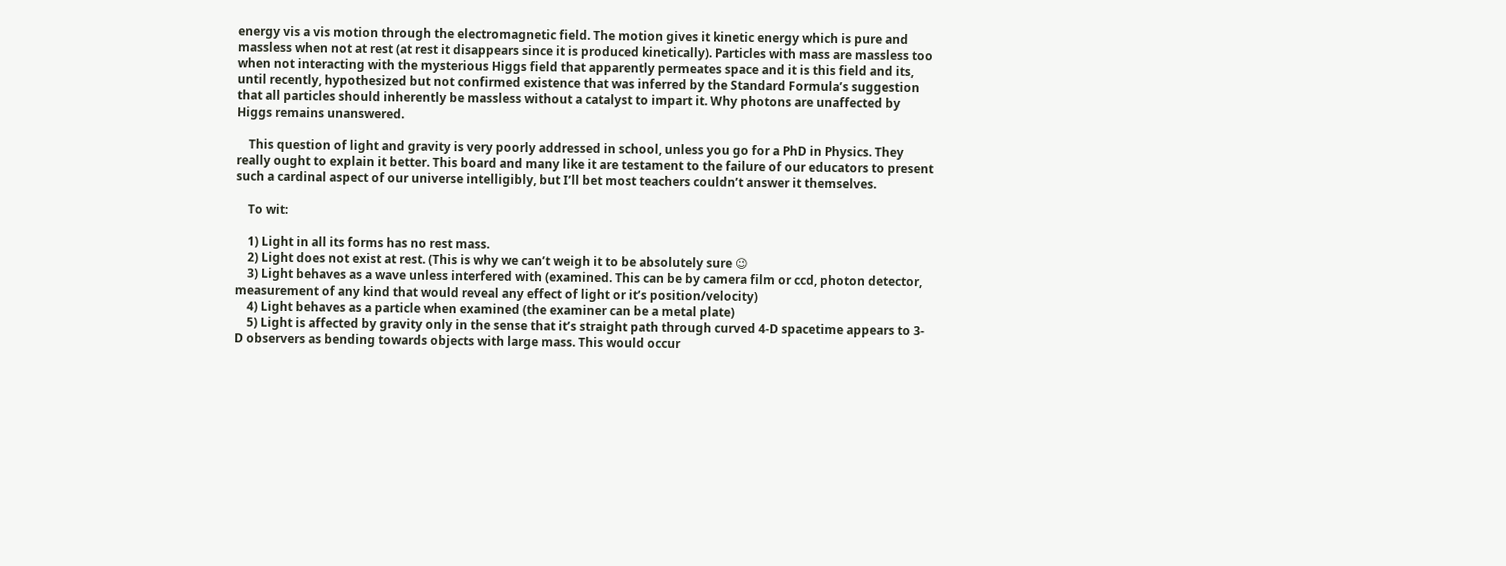energy vis a vis motion through the electromagnetic field. The motion gives it kinetic energy which is pure and massless when not at rest (at rest it disappears since it is produced kinetically). Particles with mass are massless too when not interacting with the mysterious Higgs field that apparently permeates space and it is this field and its, until recently, hypothesized but not confirmed existence that was inferred by the Standard Formula’s suggestion that all particles should inherently be massless without a catalyst to impart it. Why photons are unaffected by Higgs remains unanswered.

    This question of light and gravity is very poorly addressed in school, unless you go for a PhD in Physics. They really ought to explain it better. This board and many like it are testament to the failure of our educators to present such a cardinal aspect of our universe intelligibly, but I’ll bet most teachers couldn’t answer it themselves.

    To wit:

    1) Light in all its forms has no rest mass.
    2) Light does not exist at rest. (This is why we can’t weigh it to be absolutely sure 😉
    3) Light behaves as a wave unless interfered with (examined. This can be by camera film or ccd, photon detector, measurement of any kind that would reveal any effect of light or it’s position/velocity)
    4) Light behaves as a particle when examined (the examiner can be a metal plate)
    5) Light is affected by gravity only in the sense that it’s straight path through curved 4-D spacetime appears to 3-D observers as bending towards objects with large mass. This would occur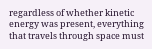regardless of whether kinetic energy was present, everything that travels through space must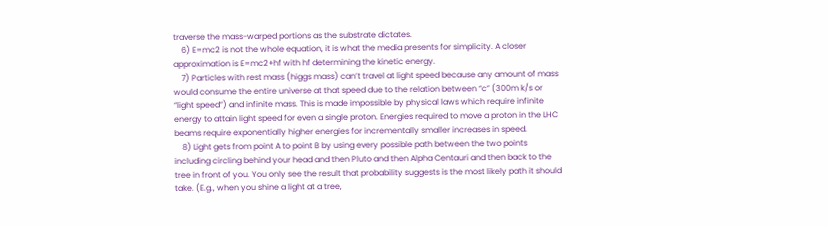traverse the mass-warped portions as the substrate dictates.
    6) E=mc2 is not the whole equation, it is what the media presents for simplicity. A closer approximation is E=mc2+hf with hf determining the kinetic energy.
    7) Particles with rest mass (higgs mass) can’t travel at light speed because any amount of mass would consume the entire universe at that speed due to the relation between “c” (300m k/s or “light speed”) and infinite mass. This is made impossible by physical laws which require infinite energy to attain light speed for even a single proton. Energies required to move a proton in the LHC beams require exponentially higher energies for incrementally smaller increases in speed.
    8) Light gets from point A to point B by using every possible path between the two points including circling behind your head and then Pluto and then Alpha Centauri and then back to the tree in front of you. You only see the result that probability suggests is the most likely path it should take. (E.g., when you shine a light at a tree,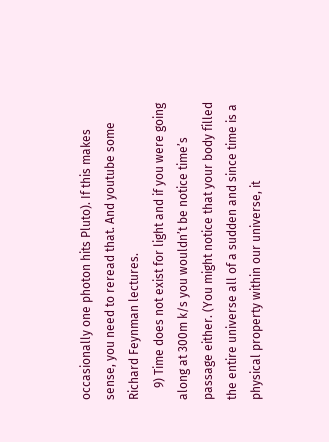occasionally one photon hits Pluto). If this makes sense, you need to reread that. And youtube some Richard Feynman lectures.
    9) Time does not exist for light and if you were going along at 300m k/s you wouldn’t be notice time’s passage either. (You might notice that your body filled the entire universe all of a sudden and since time is a physical property within our universe, it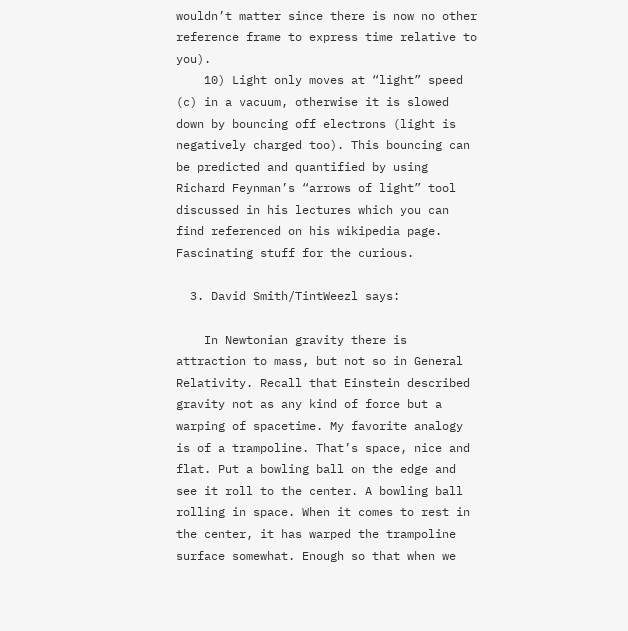wouldn’t matter since there is now no other reference frame to express time relative to you).
    10) Light only moves at “light” speed (c) in a vacuum, otherwise it is slowed down by bouncing off electrons (light is negatively charged too). This bouncing can be predicted and quantified by using Richard Feynman’s “arrows of light” tool discussed in his lectures which you can find referenced on his wikipedia page. Fascinating stuff for the curious.

  3. David Smith/TintWeezl says:

    In Newtonian gravity there is attraction to mass, but not so in General Relativity. Recall that Einstein described gravity not as any kind of force but a warping of spacetime. My favorite analogy is of a trampoline. That’s space, nice and flat. Put a bowling ball on the edge and see it roll to the center. A bowling ball rolling in space. When it comes to rest in the center, it has warped the trampoline surface somewhat. Enough so that when we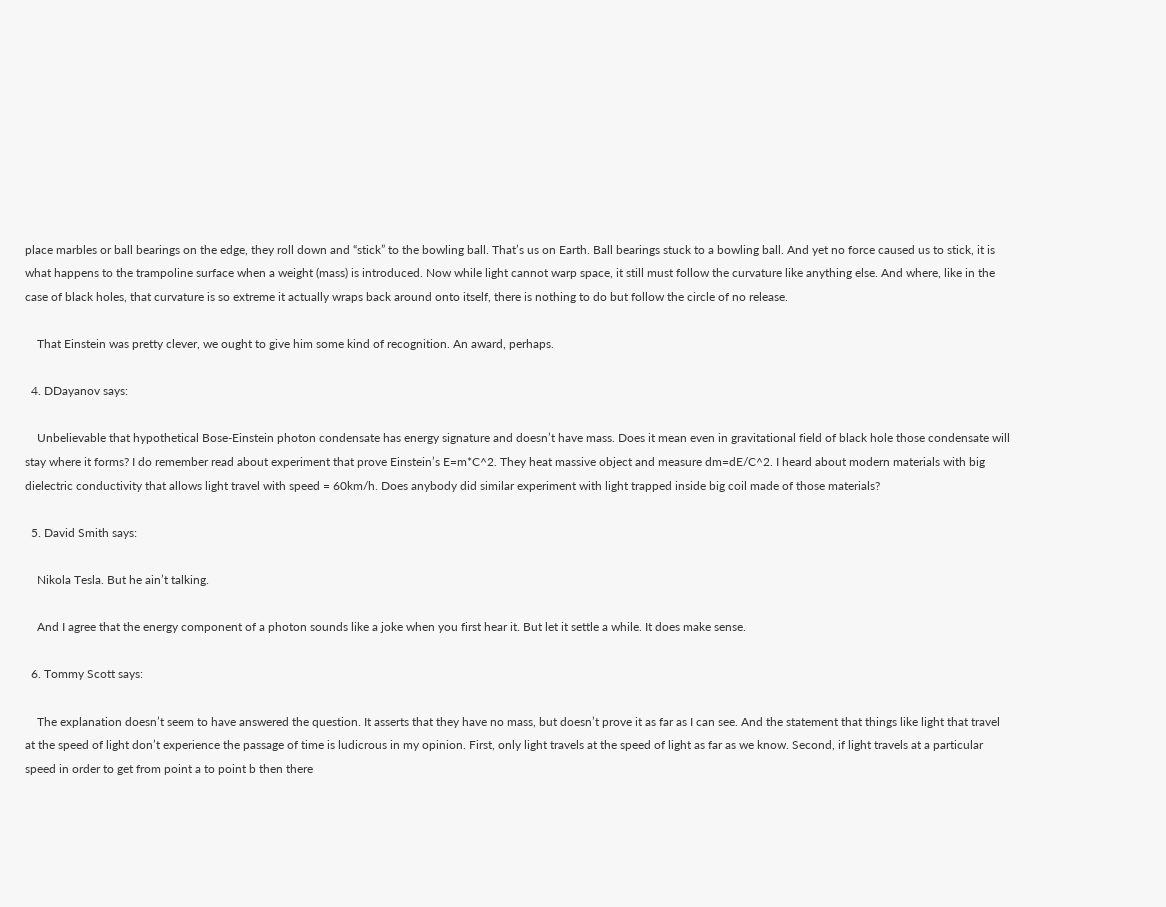place marbles or ball bearings on the edge, they roll down and “stick” to the bowling ball. That’s us on Earth. Ball bearings stuck to a bowling ball. And yet no force caused us to stick, it is what happens to the trampoline surface when a weight (mass) is introduced. Now while light cannot warp space, it still must follow the curvature like anything else. And where, like in the case of black holes, that curvature is so extreme it actually wraps back around onto itself, there is nothing to do but follow the circle of no release.

    That Einstein was pretty clever, we ought to give him some kind of recognition. An award, perhaps.

  4. DDayanov says:

    Unbelievable that hypothetical Bose-Einstein photon condensate has energy signature and doesn’t have mass. Does it mean even in gravitational field of black hole those condensate will stay where it forms? I do remember read about experiment that prove Einstein’s E=m*C^2. They heat massive object and measure dm=dE/C^2. I heard about modern materials with big dielectric conductivity that allows light travel with speed = 60km/h. Does anybody did similar experiment with light trapped inside big coil made of those materials?

  5. David Smith says:

    Nikola Tesla. But he ain’t talking.

    And I agree that the energy component of a photon sounds like a joke when you first hear it. But let it settle a while. It does make sense.

  6. Tommy Scott says:

    The explanation doesn’t seem to have answered the question. It asserts that they have no mass, but doesn’t prove it as far as I can see. And the statement that things like light that travel at the speed of light don’t experience the passage of time is ludicrous in my opinion. First, only light travels at the speed of light as far as we know. Second, if light travels at a particular speed in order to get from point a to point b then there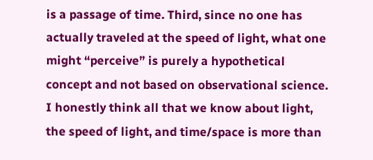is a passage of time. Third, since no one has actually traveled at the speed of light, what one might “perceive” is purely a hypothetical concept and not based on observational science. I honestly think all that we know about light, the speed of light, and time/space is more than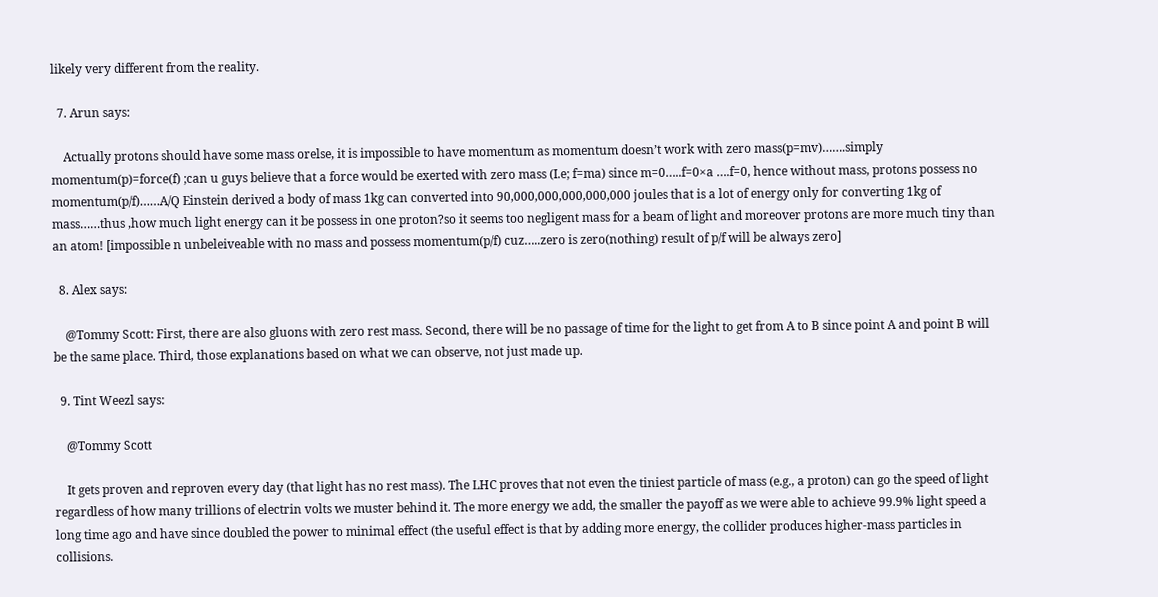likely very different from the reality.

  7. Arun says:

    Actually protons should have some mass orelse, it is impossible to have momentum as momentum doesn’t work with zero mass(p=mv)…….simply momentum(p)=force(f) ;can u guys believe that a force would be exerted with zero mass (I.e; f=ma) since m=0…..f=0×a ….f=0, hence without mass, protons possess no momentum(p/f)……A/Q Einstein derived a body of mass 1kg can converted into 90,000,000,000,000,000 joules that is a lot of energy only for converting 1kg of mass……thus ,how much light energy can it be possess in one proton?so it seems too negligent mass for a beam of light and moreover protons are more much tiny than an atom! [impossible n unbeleiveable with no mass and possess momentum(p/f) cuz…..zero is zero(nothing) result of p/f will be always zero]

  8. Alex says:

    @Tommy Scott: First, there are also gluons with zero rest mass. Second, there will be no passage of time for the light to get from A to B since point A and point B will be the same place. Third, those explanations based on what we can observe, not just made up.

  9. Tint Weezl says:

    @Tommy Scott

    It gets proven and reproven every day (that light has no rest mass). The LHC proves that not even the tiniest particle of mass (e.g., a proton) can go the speed of light regardless of how many trillions of electrin volts we muster behind it. The more energy we add, the smaller the payoff as we were able to achieve 99.9% light speed a long time ago and have since doubled the power to minimal effect (the useful effect is that by adding more energy, the collider produces higher-mass particles in collisions.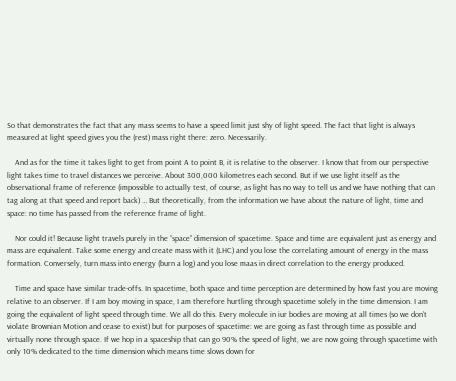So that demonstrates the fact that any mass seems to have a speed limit just shy of light speed. The fact that light is always measured at light speed gives you the (rest) mass right there: zero. Necessarily.

    And as for the time it takes light to get from point A to point B, it is relative to the observer. I know that from our perspective light takes time to travel distances we perceive. About 300,000 kilometres each second. But if we use light itself as the observational frame of reference (impossible to actually test, of course, as light has no way to tell us and we have nothing that can tag along at that speed and report back) … But theoretically, from the information we have about the nature of light, time and space: no time has passed from the reference frame of light.

    Nor could it! Because light travels purely in the “space” dimension of spacetime. Space and time are equivalent just as energy and mass are equivalent. Take some energy and create mass with it (LHC) and you lose the correlating amount of energy in the mass formation. Conversely, turn mass into energy (burn a log) and you lose maas in direct correlation to the energy produced.

    Time and space have similar trade-offs. In spacetime, both space and time perception are determined by how fast you are moving relative to an observer. If I am boy moving in space, I am therefore hurtling through spacetime solely in the time dimension. I am going the equivalent of light speed through time. We all do this. Every molecule in iur bodies are moving at all times (so we don’t violate Brownian Motion and cease to exist) but for purposes of spacetime: we are going as fast through time as possible and virtually none through space. If we hop in a spaceship that can go 90% the speed of light, we are now going through spacetime with only 10% dedicated to the time dimension which means time slows down for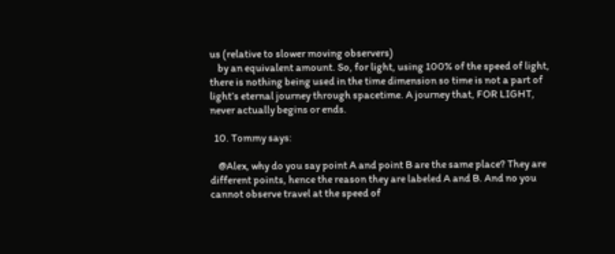us (relative to slower moving observers)
    by an equivalent amount. So, for light, using 100% of the speed of light, there is nothing being used in the time dimension so time is not a part of light’s eternal journey through spacetime. A journey that, FOR LIGHT, never actually begins or ends.

  10. Tommy says:

    @Alex, why do you say point A and point B are the same place? They are different points, hence the reason they are labeled A and B. And no you cannot observe travel at the speed of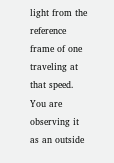light from the reference frame of one traveling at that speed. You are observing it as an outside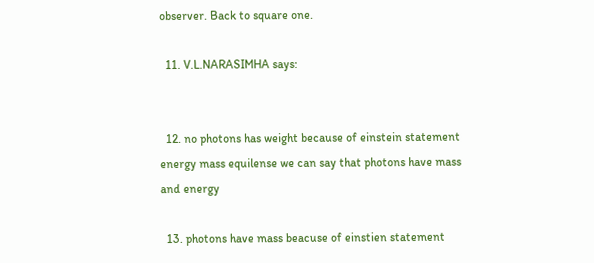observer. Back to square one.

  11. V.L.NARASIMHA says:


  12. no photons has weight because of einstein statement energy mass equilense we can say that photons have mass and energy

  13. photons have mass beacuse of einstien statement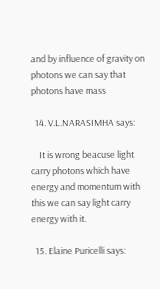and by influence of gravity on photons we can say that photons have mass

  14. V.L.NARASIMHA says:

    It is wrong beacuse light carry photons which have energy and momentum with this we can say light carry energy with it.

  15. Elaine Puricelli says: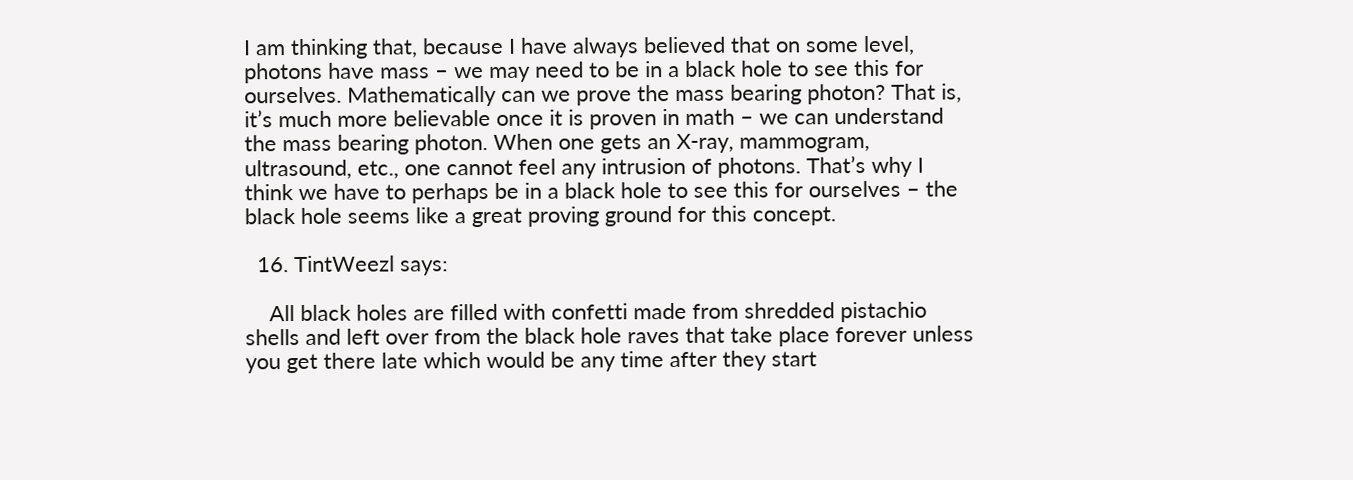I am thinking that, because I have always believed that on some level, photons have mass – we may need to be in a black hole to see this for ourselves. Mathematically can we prove the mass bearing photon? That is, it’s much more believable once it is proven in math – we can understand the mass bearing photon. When one gets an X-ray, mammogram, ultrasound, etc., one cannot feel any intrusion of photons. That’s why I think we have to perhaps be in a black hole to see this for ourselves – the black hole seems like a great proving ground for this concept.

  16. TintWeezl says:

    All black holes are filled with confetti made from shredded pistachio shells and left over from the black hole raves that take place forever unless you get there late which would be any time after they start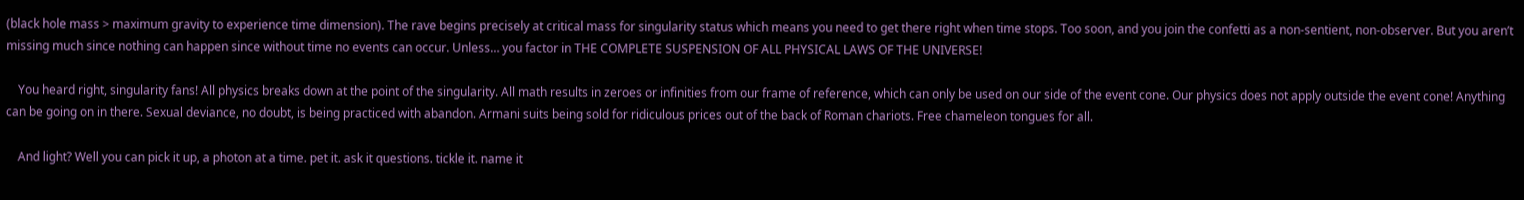(black hole mass > maximum gravity to experience time dimension). The rave begins precisely at critical mass for singularity status which means you need to get there right when time stops. Too soon, and you join the confetti as a non-sentient, non-observer. But you aren’t missing much since nothing can happen since without time no events can occur. Unless… you factor in THE COMPLETE SUSPENSION OF ALL PHYSICAL LAWS OF THE UNIVERSE!

    You heard right, singularity fans! All physics breaks down at the point of the singularity. All math results in zeroes or infinities from our frame of reference, which can only be used on our side of the event cone. Our physics does not apply outside the event cone! Anything can be going on in there. Sexual deviance, no doubt, is being practiced with abandon. Armani suits being sold for ridiculous prices out of the back of Roman chariots. Free chameleon tongues for all.

    And light? Well you can pick it up, a photon at a time. pet it. ask it questions. tickle it. name it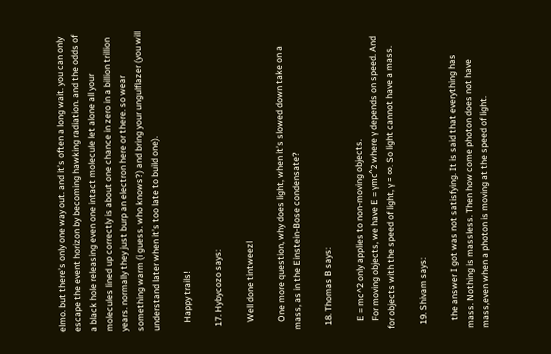elmo. but there’s only one way out. and it’s often a long wait. you can only escape the event horizon by becoming hawking radiation. and the odds of a black hole releasing even one intact molecule let alone all your molecules lined up correctly is about one chance in zero in a billion trillion years. normally they just burp an electron here or there. so wear something warm (i guess. who knows?) and bring your ungulflazer (you will understand later when it’s too late to build one).

    Happy trails!

  17. Hybycozo says:

    Well done tintweezl

    One more question, why does light, when it’s slowed down take on a mass, as in the Einstein-Bose condensate?

  18. Thomas B says:

    E = mc^2 only applies to non-moving objects.
    For moving objects, we have E = γmc^2 where γ depends on speed. And for objects with the speed of light, γ = ∞. So light cannot have a mass.

  19. Shivam says:

    the answer I got was not satisfying. It is said that everything has mass. Nothing is massless. Then how come photon does not have mass,even when a photon is moving at the speed of light.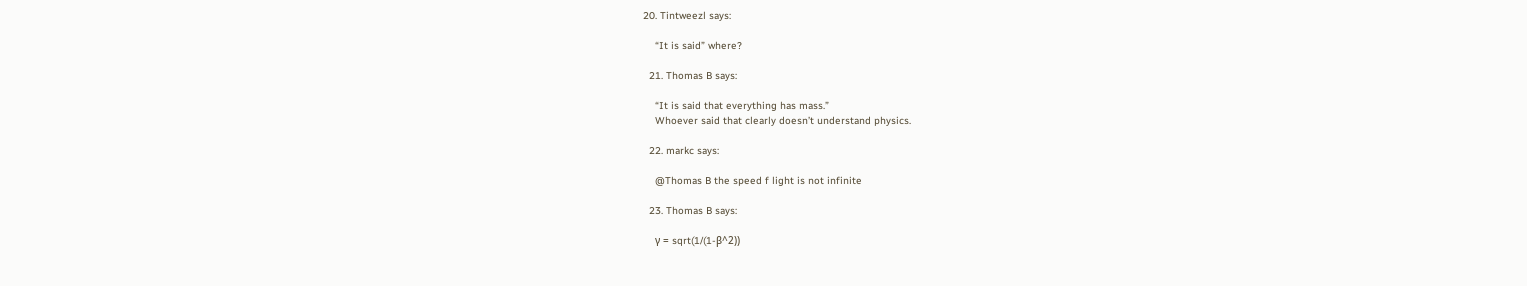20. Tintweezl says:

    “It is said” where?

  21. Thomas B says:

    “It is said that everything has mass.”
    Whoever said that clearly doesn’t understand physics.

  22. markc says:

    @Thomas B the speed f light is not infinite

  23. Thomas B says:

    γ = sqrt(1/(1-β^2))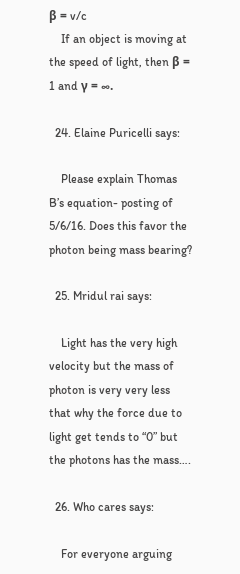β = v/c
    If an object is moving at the speed of light, then β = 1 and γ = ∞.

  24. Elaine Puricelli says:

    Please explain Thomas B’s equation- posting of 5/6/16. Does this favor the photon being mass bearing?

  25. Mridul rai says:

    Light has the very high velocity but the mass of photon is very very less that why the force due to light get tends to “0” but the photons has the mass….

  26. Who cares says:

    For everyone arguing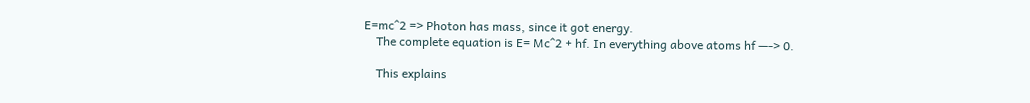E=mc^2 => Photon has mass, since it got energy.
    The complete equation is E= Mc^2 + hf. In everything above atoms hf —-> 0.

    This explains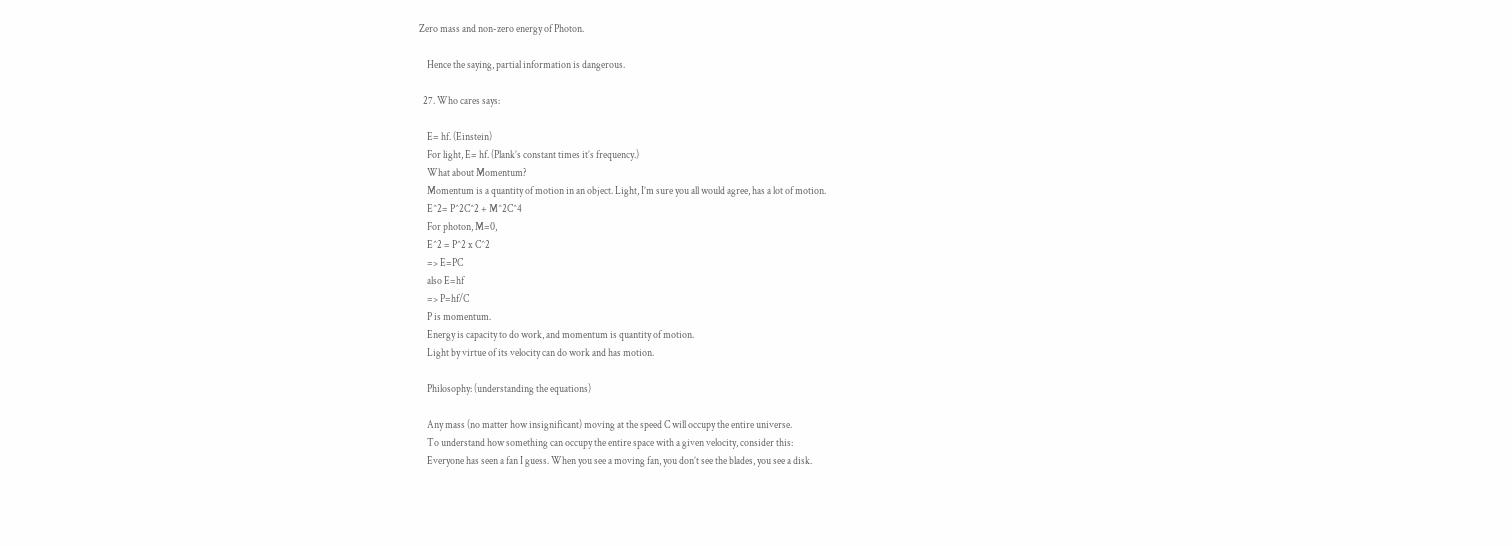Zero mass and non-zero energy of Photon.

    Hence the saying, partial information is dangerous.

  27. Who cares says:

    E= hf. (Einstein)
    For light, E= hf. (Plank’s constant times it’s frequency.)
    What about Momentum?
    Momentum is a quantity of motion in an object. Light, I’m sure you all would agree, has a lot of motion.
    E^2= P^2C^2 + M^2C^4
    For photon, M=0,
    E^2 = P^2 x C^2
    => E=PC
    also E=hf
    => P=hf/C
    P is momentum.
    Energy is capacity to do work, and momentum is quantity of motion.
    Light by virtue of its velocity can do work and has motion.

    Philosophy: (understanding the equations)

    Any mass (no matter how insignificant) moving at the speed C will occupy the entire universe.
    To understand how something can occupy the entire space with a given velocity, consider this:
    Everyone has seen a fan I guess. When you see a moving fan, you don’t see the blades, you see a disk.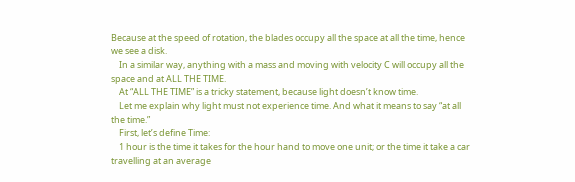Because at the speed of rotation, the blades occupy all the space at all the time, hence we see a disk.
    In a similar way, anything with a mass and moving with velocity C will occupy all the space and at ALL THE TIME.
    At “ALL THE TIME” is a tricky statement, because light doesn’t know time.
    Let me explain why light must not experience time. And what it means to say “at all the time.”
    First, let’s define Time:
    1 hour is the time it takes for the hour hand to move one unit; or the time it take a car travelling at an average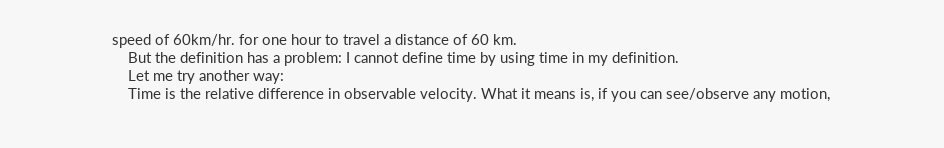speed of 60km/hr. for one hour to travel a distance of 60 km.
    But the definition has a problem: I cannot define time by using time in my definition.
    Let me try another way:
    Time is the relative difference in observable velocity. What it means is, if you can see/observe any motion,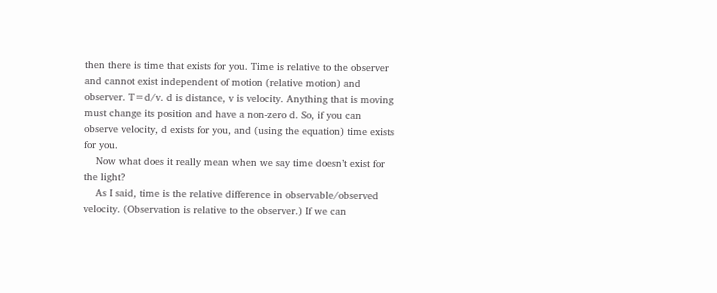then there is time that exists for you. Time is relative to the observer and cannot exist independent of motion (relative motion) and observer. T=d/v. d is distance, v is velocity. Anything that is moving must change its position and have a non-zero d. So, if you can observe velocity, d exists for you, and (using the equation) time exists for you.
    Now what does it really mean when we say time doesn’t exist for the light?
    As I said, time is the relative difference in observable/observed velocity. (Observation is relative to the observer.) If we can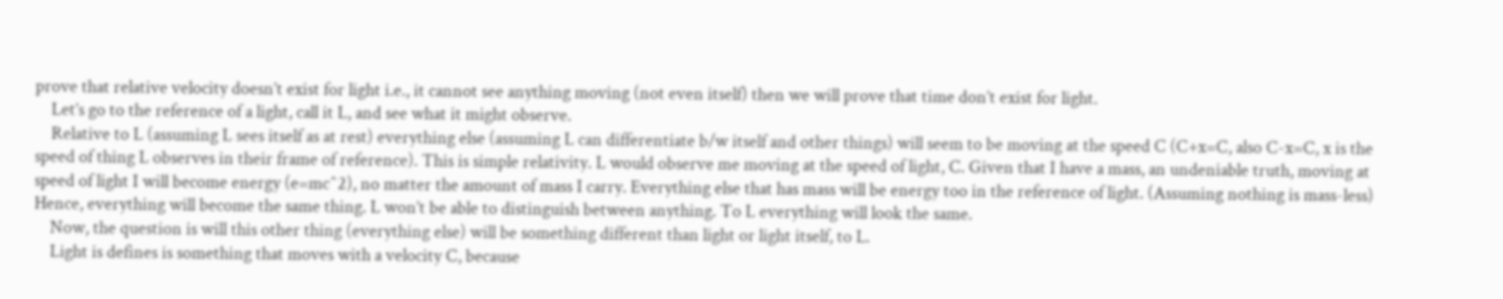prove that relative velocity doesn’t exist for light i.e., it cannot see anything moving (not even itself) then we will prove that time don’t exist for light.
    Let’s go to the reference of a light, call it L, and see what it might observe.
    Relative to L (assuming L sees itself as at rest) everything else (assuming L can differentiate b/w itself and other things) will seem to be moving at the speed C (C+x=C, also C-x=C, x is the speed of thing L observes in their frame of reference). This is simple relativity. L would observe me moving at the speed of light, C. Given that I have a mass, an undeniable truth, moving at speed of light I will become energy (e=mc^2), no matter the amount of mass I carry. Everything else that has mass will be energy too in the reference of light. (Assuming nothing is mass-less) Hence, everything will become the same thing. L won’t be able to distinguish between anything. To L everything will look the same.
    Now, the question is will this other thing (everything else) will be something different than light or light itself, to L.
    Light is defines is something that moves with a velocity C, because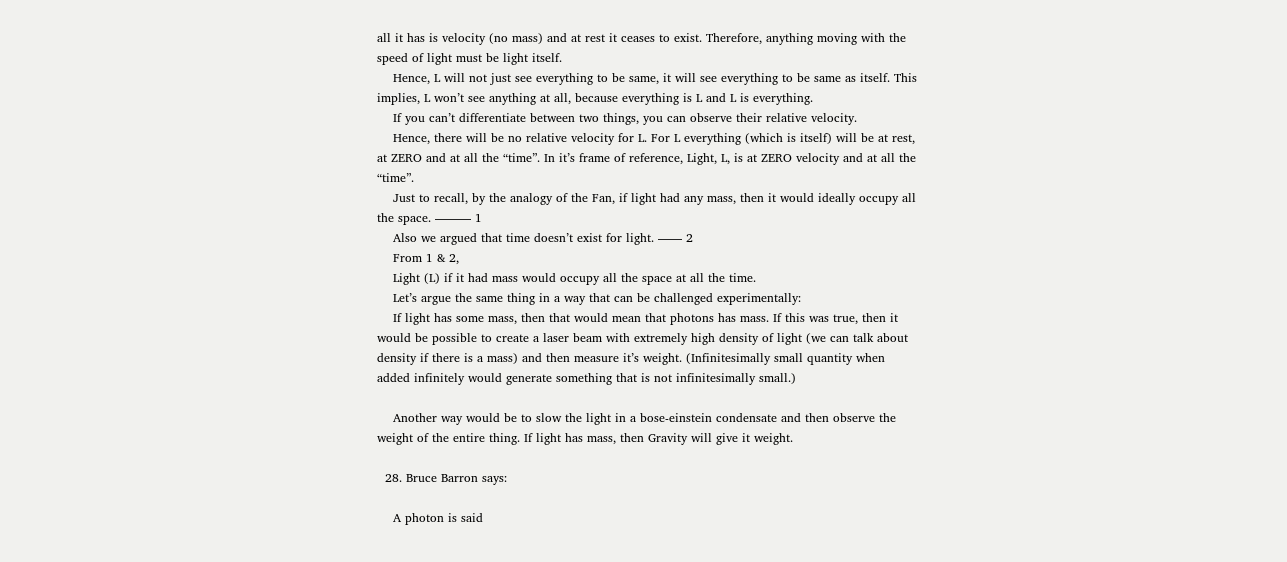all it has is velocity (no mass) and at rest it ceases to exist. Therefore, anything moving with the speed of light must be light itself.
    Hence, L will not just see everything to be same, it will see everything to be same as itself. This implies, L won’t see anything at all, because everything is L and L is everything.
    If you can’t differentiate between two things, you can observe their relative velocity.
    Hence, there will be no relative velocity for L. For L everything (which is itself) will be at rest, at ZERO and at all the “time”. In it’s frame of reference, Light, L, is at ZERO velocity and at all the “time”.
    Just to recall, by the analogy of the Fan, if light had any mass, then it would ideally occupy all the space. ——— 1
    Also we argued that time doesn’t exist for light. —— 2
    From 1 & 2,
    Light (L) if it had mass would occupy all the space at all the time.
    Let’s argue the same thing in a way that can be challenged experimentally:
    If light has some mass, then that would mean that photons has mass. If this was true, then it would be possible to create a laser beam with extremely high density of light (we can talk about density if there is a mass) and then measure it’s weight. (Infinitesimally small quantity when added infinitely would generate something that is not infinitesimally small.)

    Another way would be to slow the light in a bose-einstein condensate and then observe the weight of the entire thing. If light has mass, then Gravity will give it weight.

  28. Bruce Barron says:

    A photon is said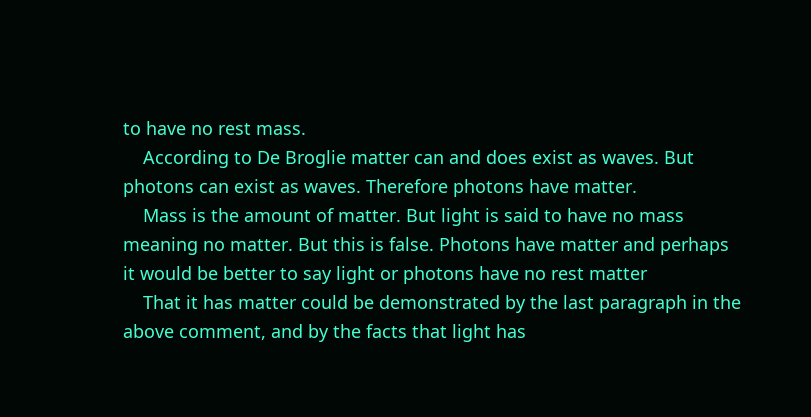to have no rest mass.
    According to De Broglie matter can and does exist as waves. But photons can exist as waves. Therefore photons have matter.
    Mass is the amount of matter. But light is said to have no mass meaning no matter. But this is false. Photons have matter and perhaps it would be better to say light or photons have no rest matter
    That it has matter could be demonstrated by the last paragraph in the above comment, and by the facts that light has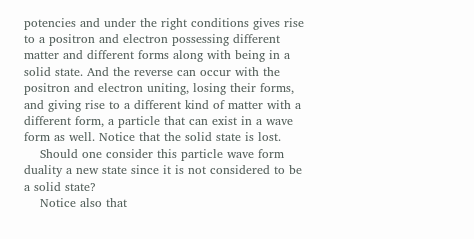potencies and under the right conditions gives rise to a positron and electron possessing different matter and different forms along with being in a solid state. And the reverse can occur with the positron and electron uniting, losing their forms, and giving rise to a different kind of matter with a different form, a particle that can exist in a wave form as well. Notice that the solid state is lost.
    Should one consider this particle wave form duality a new state since it is not considered to be a solid state?
    Notice also that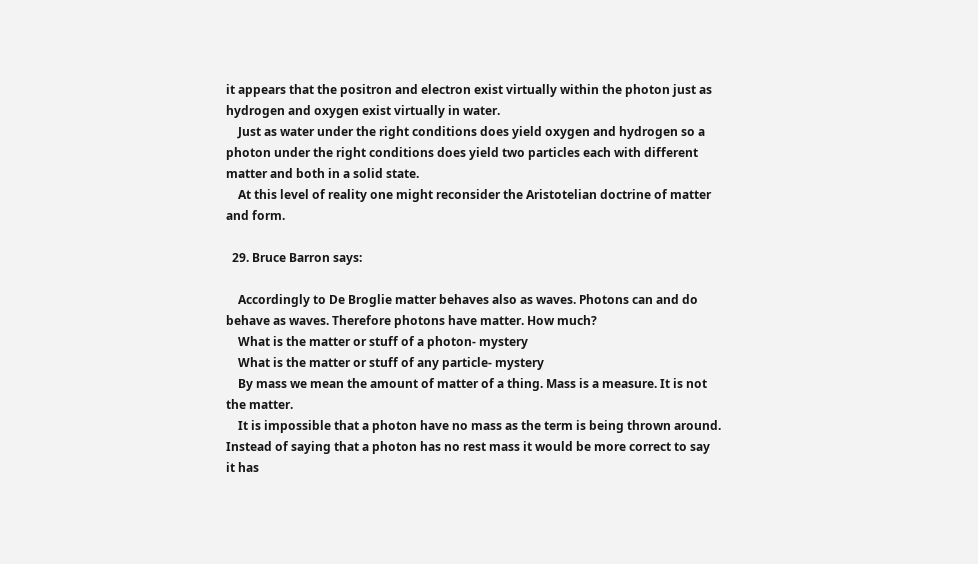it appears that the positron and electron exist virtually within the photon just as hydrogen and oxygen exist virtually in water.
    Just as water under the right conditions does yield oxygen and hydrogen so a photon under the right conditions does yield two particles each with different matter and both in a solid state.
    At this level of reality one might reconsider the Aristotelian doctrine of matter and form.

  29. Bruce Barron says:

    Accordingly to De Broglie matter behaves also as waves. Photons can and do behave as waves. Therefore photons have matter. How much?
    What is the matter or stuff of a photon- mystery
    What is the matter or stuff of any particle- mystery
    By mass we mean the amount of matter of a thing. Mass is a measure. It is not the matter.
    It is impossible that a photon have no mass as the term is being thrown around. Instead of saying that a photon has no rest mass it would be more correct to say it has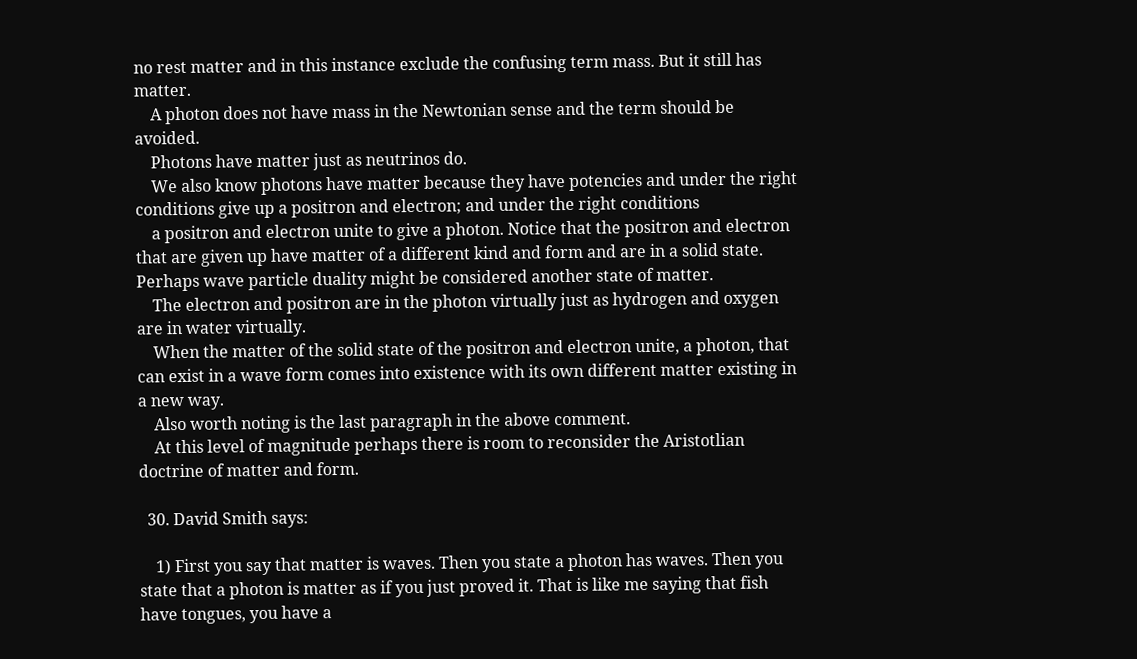no rest matter and in this instance exclude the confusing term mass. But it still has matter.
    A photon does not have mass in the Newtonian sense and the term should be avoided.
    Photons have matter just as neutrinos do.
    We also know photons have matter because they have potencies and under the right conditions give up a positron and electron; and under the right conditions
    a positron and electron unite to give a photon. Notice that the positron and electron that are given up have matter of a different kind and form and are in a solid state. Perhaps wave particle duality might be considered another state of matter.
    The electron and positron are in the photon virtually just as hydrogen and oxygen are in water virtually.
    When the matter of the solid state of the positron and electron unite, a photon, that can exist in a wave form comes into existence with its own different matter existing in a new way.
    Also worth noting is the last paragraph in the above comment.
    At this level of magnitude perhaps there is room to reconsider the Aristotlian doctrine of matter and form.

  30. David Smith says:

    1) First you say that matter is waves. Then you state a photon has waves. Then you state that a photon is matter as if you just proved it. That is like me saying that fish have tongues, you have a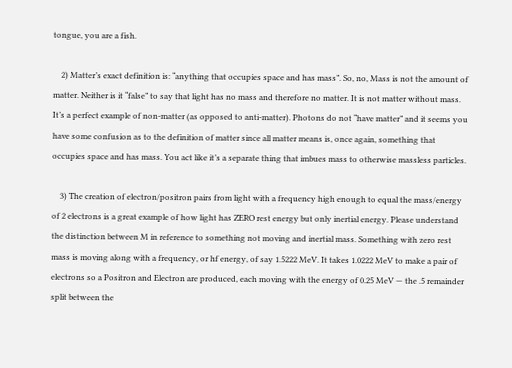tongue, you are a fish.

    2) Matter’s exact definition is: “anything that occupies space and has mass”. So, no, Mass is not the amount of matter. Neither is it “false” to say that light has no mass and therefore no matter. It is not matter without mass. It’s a perfect example of non-matter (as opposed to anti-matter). Photons do not “have matter” and it seems you have some confusion as to the definition of matter since all matter means is, once again, something that occupies space and has mass. You act like it’s a separate thing that imbues mass to otherwise massless particles.

    3) The creation of electron/positron pairs from light with a frequency high enough to equal the mass/energy of 2 electrons is a great example of how light has ZERO rest energy but only inertial energy. Please understand the distinction between M in reference to something not moving and inertial mass. Something with zero rest mass is moving along with a frequency, or hf energy, of say 1.5222 MeV. It takes 1.0222 MeV to make a pair of electrons so a Positron and Electron are produced, each moving with the energy of 0.25 MeV — the .5 remainder split between the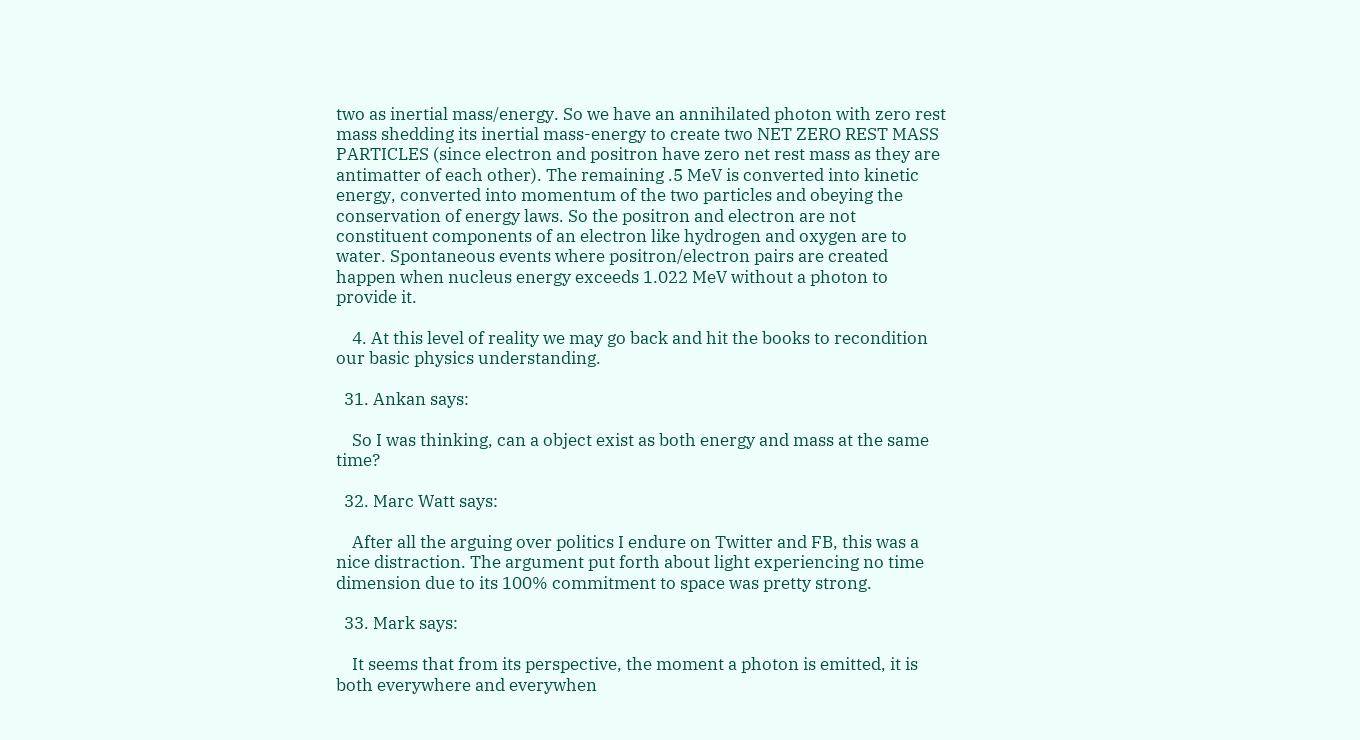two as inertial mass/energy. So we have an annihilated photon with zero rest mass shedding its inertial mass-energy to create two NET ZERO REST MASS PARTICLES (since electron and positron have zero net rest mass as they are antimatter of each other). The remaining .5 MeV is converted into kinetic energy, converted into momentum of the two particles and obeying the conservation of energy laws. So the positron and electron are not constituent components of an electron like hydrogen and oxygen are to water. Spontaneous events where positron/electron pairs are created happen when nucleus energy exceeds 1.022 MeV without a photon to provide it.

    4. At this level of reality we may go back and hit the books to recondition our basic physics understanding.

  31. Ankan says:

    So I was thinking, can a object exist as both energy and mass at the same time?

  32. Marc Watt says:

    After all the arguing over politics I endure on Twitter and FB, this was a nice distraction. The argument put forth about light experiencing no time dimension due to its 100% commitment to space was pretty strong.

  33. Mark says:

    It seems that from its perspective, the moment a photon is emitted, it is both everywhere and everywhen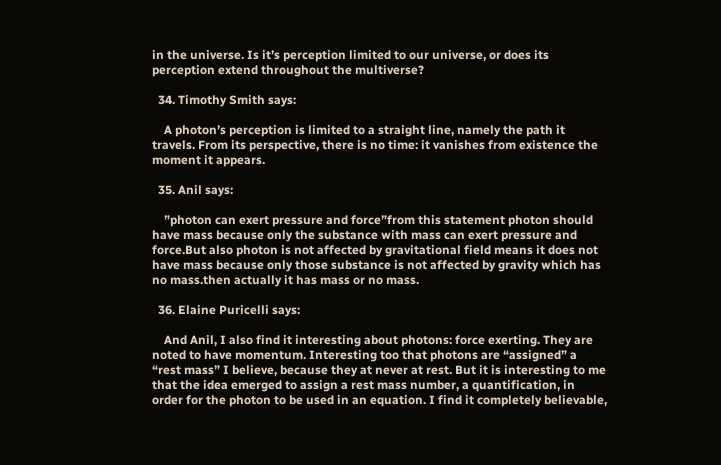in the universe. Is it’s perception limited to our universe, or does its perception extend throughout the multiverse?

  34. Timothy Smith says:

    A photon’s perception is limited to a straight line, namely the path it travels. From its perspective, there is no time: it vanishes from existence the moment it appears.

  35. Anil says:

    ”photon can exert pressure and force”from this statement photon should have mass because only the substance with mass can exert pressure and force.But also photon is not affected by gravitational field means it does not have mass because only those substance is not affected by gravity which has no mass.then actually it has mass or no mass.

  36. Elaine Puricelli says:

    And Anil, I also find it interesting about photons: force exerting. They are noted to have momentum. Interesting too that photons are “assigned” a “rest mass” I believe, because they at never at rest. But it is interesting to me that the idea emerged to assign a rest mass number, a quantification, in order for the photon to be used in an equation. I find it completely believable,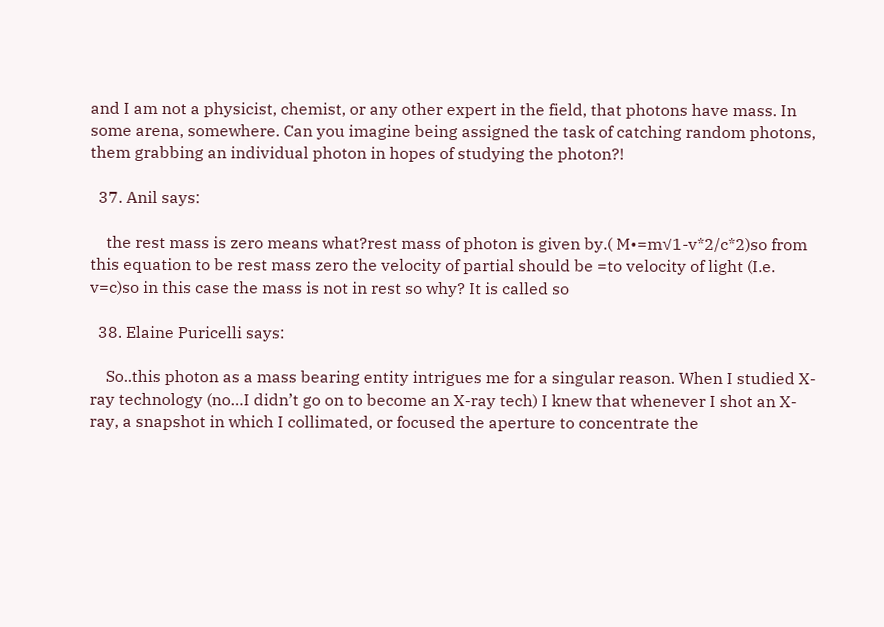and I am not a physicist, chemist, or any other expert in the field, that photons have mass. In some arena, somewhere. Can you imagine being assigned the task of catching random photons, them grabbing an individual photon in hopes of studying the photon?!

  37. Anil says:

    the rest mass is zero means what?rest mass of photon is given by.( M•=m√1-v*2/c*2)so from this equation to be rest mass zero the velocity of partial should be =to velocity of light (I.e. v=c)so in this case the mass is not in rest so why? It is called so

  38. Elaine Puricelli says:

    So..this photon as a mass bearing entity intrigues me for a singular reason. When I studied X-ray technology (no…I didn’t go on to become an X-ray tech) I knew that whenever I shot an X-ray, a snapshot in which I collimated, or focused the aperture to concentrate the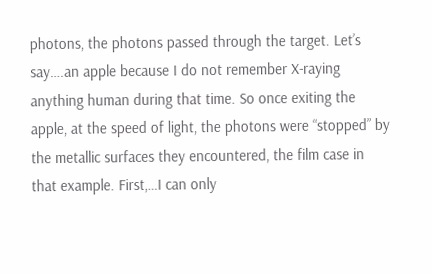photons, the photons passed through the target. Let’s say….an apple because I do not remember X-raying anything human during that time. So once exiting the apple, at the speed of light, the photons were “stopped” by the metallic surfaces they encountered, the film case in that example. First,…I can only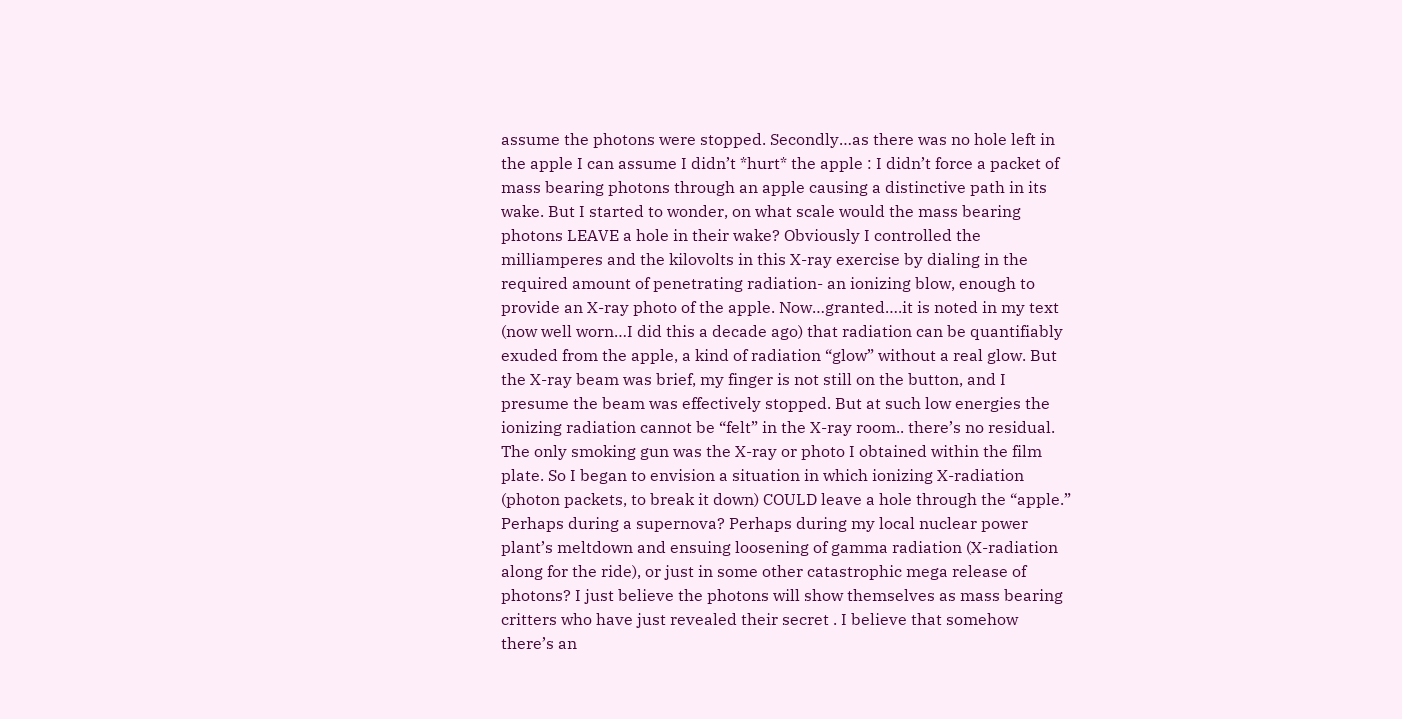assume the photons were stopped. Secondly…as there was no hole left in the apple I can assume I didn’t *hurt* the apple : I didn’t force a packet of mass bearing photons through an apple causing a distinctive path in its wake. But I started to wonder, on what scale would the mass bearing photons LEAVE a hole in their wake? Obviously I controlled the milliamperes and the kilovolts in this X-ray exercise by dialing in the required amount of penetrating radiation- an ionizing blow, enough to provide an X-ray photo of the apple. Now…granted….it is noted in my text (now well worn…I did this a decade ago) that radiation can be quantifiably exuded from the apple, a kind of radiation “glow” without a real glow. But the X-ray beam was brief, my finger is not still on the button, and I presume the beam was effectively stopped. But at such low energies the ionizing radiation cannot be “felt” in the X-ray room.. there’s no residual. The only smoking gun was the X-ray or photo I obtained within the film plate. So I began to envision a situation in which ionizing X-radiation (photon packets, to break it down) COULD leave a hole through the “apple.” Perhaps during a supernova? Perhaps during my local nuclear power plant’s meltdown and ensuing loosening of gamma radiation (X-radiation along for the ride), or just in some other catastrophic mega release of photons? I just believe the photons will show themselves as mass bearing critters who have just revealed their secret . I believe that somehow there’s an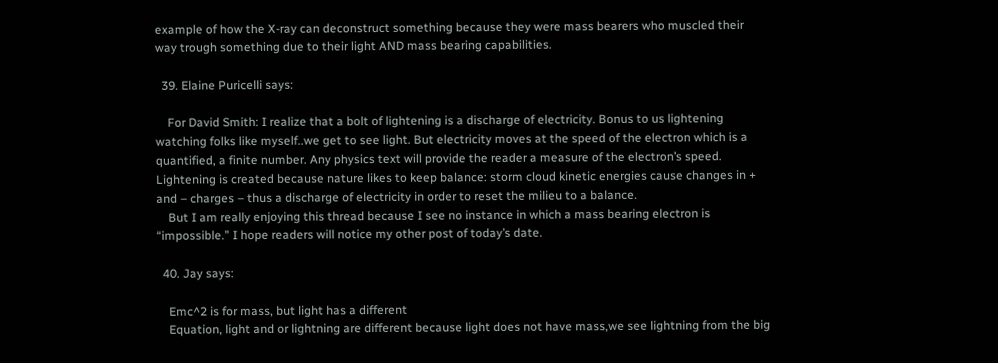example of how the X-ray can deconstruct something because they were mass bearers who muscled their way trough something due to their light AND mass bearing capabilities.

  39. Elaine Puricelli says:

    For David Smith: I realize that a bolt of lightening is a discharge of electricity. Bonus to us lightening watching folks like myself..we get to see light. But electricity moves at the speed of the electron which is a quantified, a finite number. Any physics text will provide the reader a measure of the electron’s speed. Lightening is created because nature likes to keep balance: storm cloud kinetic energies cause changes in + and – charges – thus a discharge of electricity in order to reset the milieu to a balance.
    But I am really enjoying this thread because I see no instance in which a mass bearing electron is “impossible.” I hope readers will notice my other post of today’s date.

  40. Jay says:

    Emc^2 is for mass, but light has a different
    Equation, light and or lightning are different because light does not have mass,we see lightning from the big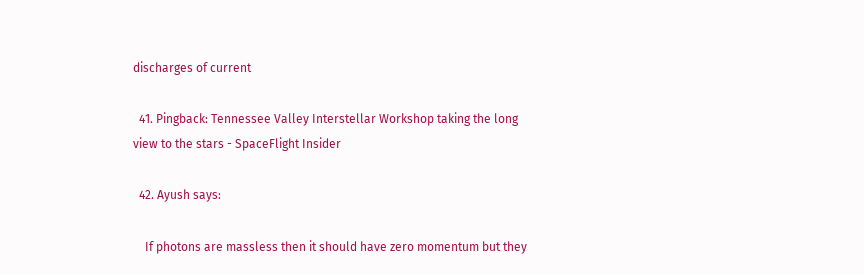discharges of current

  41. Pingback: Tennessee Valley Interstellar Workshop taking the long view to the stars - SpaceFlight Insider

  42. Ayush says:

    If photons are massless then it should have zero momentum but they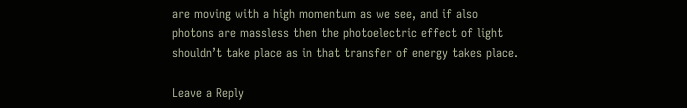are moving with a high momentum as we see, and if also photons are massless then the photoelectric effect of light shouldn’t take place as in that transfer of energy takes place.

Leave a Reply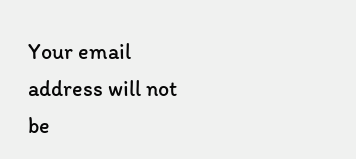Your email address will not be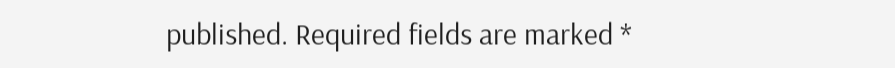published. Required fields are marked *